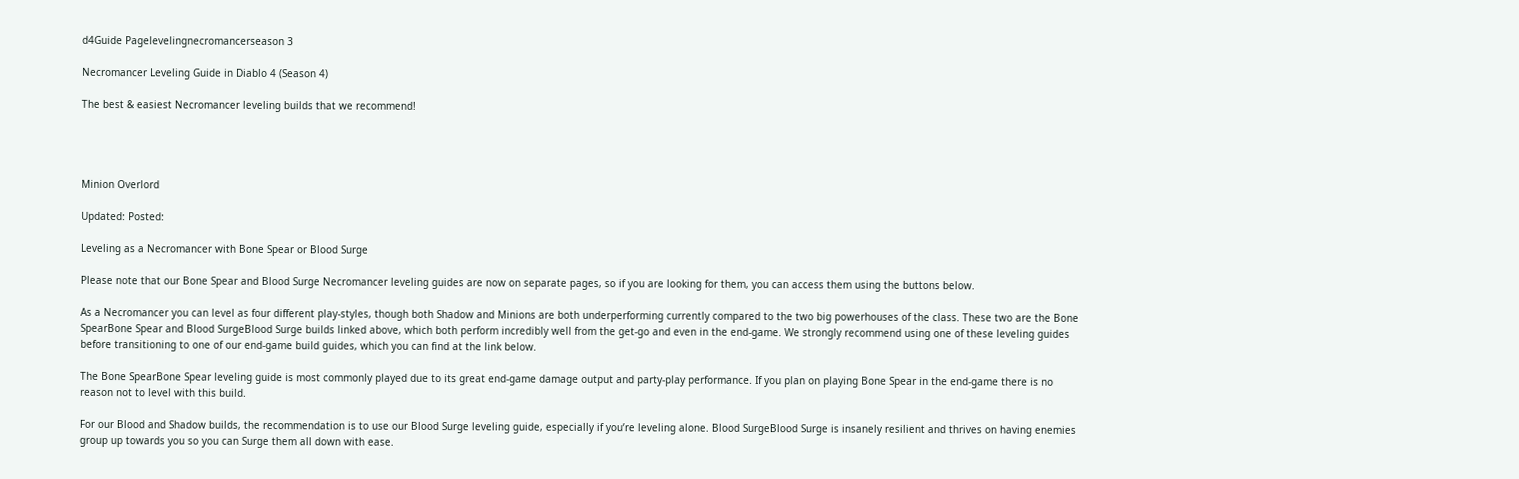d4Guide Pagelevelingnecromancerseason 3

Necromancer Leveling Guide in Diablo 4 (Season 4)

The best & easiest Necromancer leveling builds that we recommend!




Minion Overlord

Updated: Posted:

Leveling as a Necromancer with Bone Spear or Blood Surge

Please note that our Bone Spear and Blood Surge Necromancer leveling guides are now on separate pages, so if you are looking for them, you can access them using the buttons below.

As a Necromancer you can level as four different play-styles, though both Shadow and Minions are both underperforming currently compared to the two big powerhouses of the class. These two are the Bone SpearBone Spear and Blood SurgeBlood Surge builds linked above, which both perform incredibly well from the get-go and even in the end-game. We strongly recommend using one of these leveling guides before transitioning to one of our end-game build guides, which you can find at the link below.

The Bone SpearBone Spear leveling guide is most commonly played due to its great end-game damage output and party-play performance. If you plan on playing Bone Spear in the end-game there is no reason not to level with this build.

For our Blood and Shadow builds, the recommendation is to use our Blood Surge leveling guide, especially if you’re leveling alone. Blood SurgeBlood Surge is insanely resilient and thrives on having enemies group up towards you so you can Surge them all down with ease.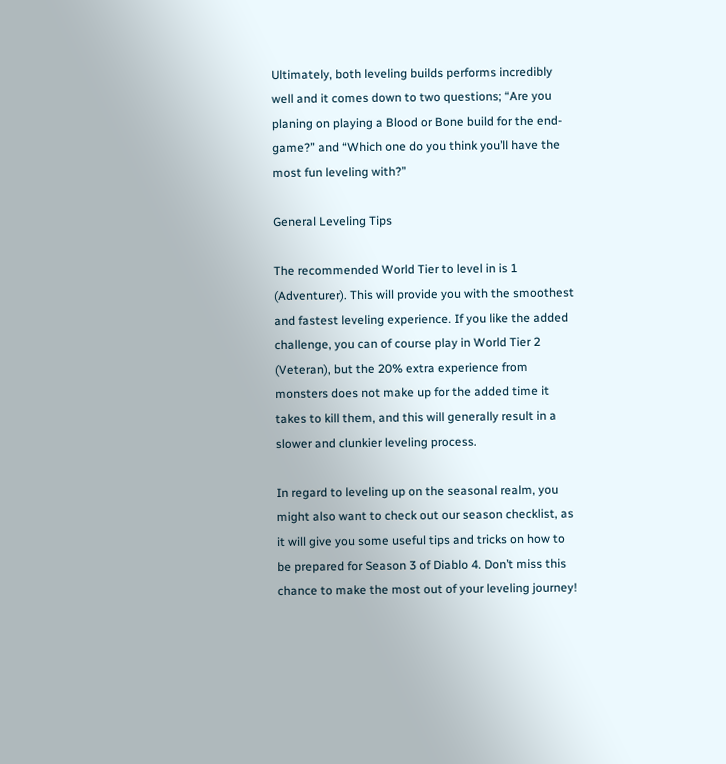Ultimately, both leveling builds performs incredibly well and it comes down to two questions; “Are you planing on playing a Blood or Bone build for the end-game?” and “Which one do you think you’ll have the most fun leveling with?”

General Leveling Tips

The recommended World Tier to level in is 1 (Adventurer). This will provide you with the smoothest and fastest leveling experience. If you like the added challenge, you can of course play in World Tier 2 (Veteran), but the 20% extra experience from monsters does not make up for the added time it takes to kill them, and this will generally result in a slower and clunkier leveling process.

In regard to leveling up on the seasonal realm, you might also want to check out our season checklist, as it will give you some useful tips and tricks on how to be prepared for Season 3 of Diablo 4. Don’t miss this chance to make the most out of your leveling journey!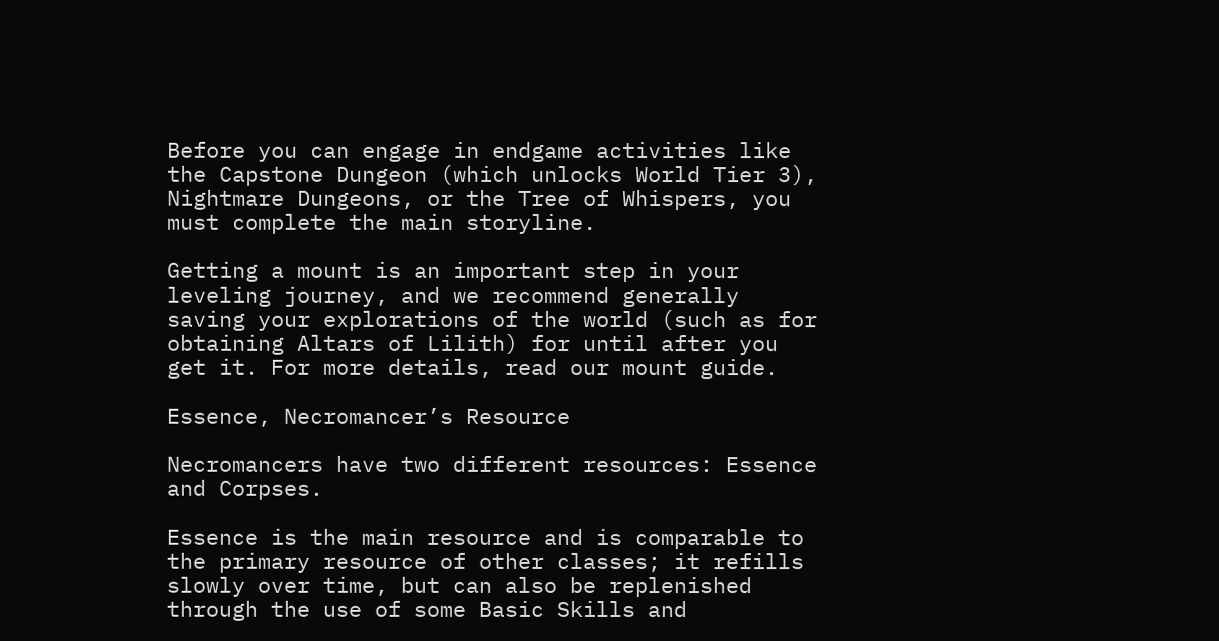Before you can engage in endgame activities like the Capstone Dungeon (which unlocks World Tier 3), Nightmare Dungeons, or the Tree of Whispers, you must complete the main storyline.

Getting a mount is an important step in your leveling journey, and we recommend generally saving your explorations of the world (such as for obtaining Altars of Lilith) for until after you get it. For more details, read our mount guide.

Essence, Necromancer’s Resource

Necromancers have two different resources: Essence and Corpses.

Essence is the main resource and is comparable to the primary resource of other classes; it refills slowly over time, but can also be replenished through the use of some Basic Skills and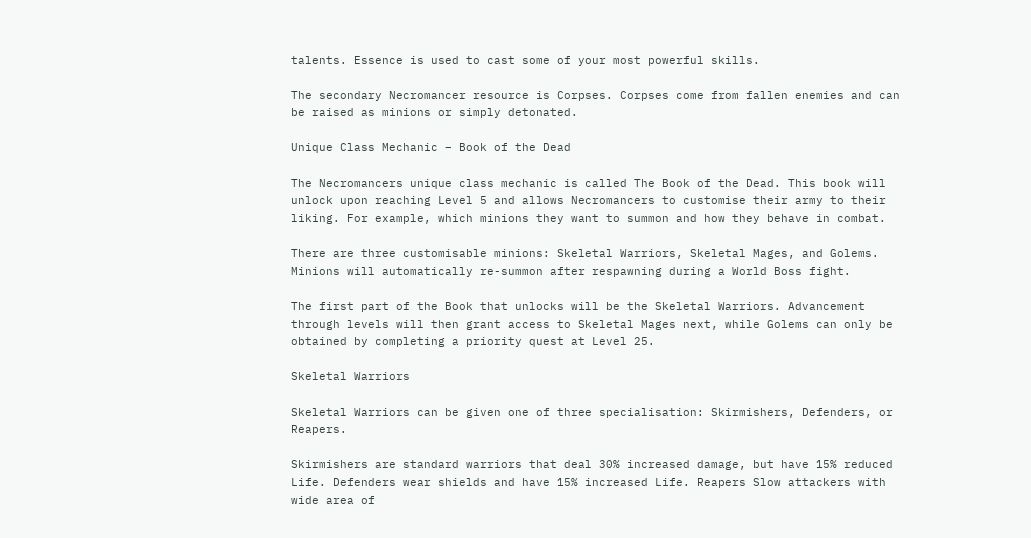talents. Essence is used to cast some of your most powerful skills.

The secondary Necromancer resource is Corpses. Corpses come from fallen enemies and can be raised as minions or simply detonated.

Unique Class Mechanic – Book of the Dead

The Necromancers unique class mechanic is called The Book of the Dead. This book will unlock upon reaching Level 5 and allows Necromancers to customise their army to their liking. For example, which minions they want to summon and how they behave in combat.

There are three customisable minions: Skeletal Warriors, Skeletal Mages, and Golems.
Minions will automatically re-summon after respawning during a World Boss fight.

The first part of the Book that unlocks will be the Skeletal Warriors. Advancement through levels will then grant access to Skeletal Mages next, while Golems can only be obtained by completing a priority quest at Level 25.

Skeletal Warriors

Skeletal Warriors can be given one of three specialisation: Skirmishers, Defenders, or Reapers.

Skirmishers are standard warriors that deal 30% increased damage, but have 15% reduced Life. Defenders wear shields and have 15% increased Life. Reapers Slow attackers with wide area of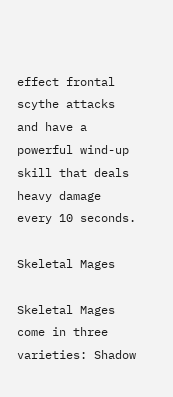effect frontal scythe attacks and have a powerful wind-up skill that deals heavy damage every 10 seconds.

Skeletal Mages

Skeletal Mages come in three varieties: Shadow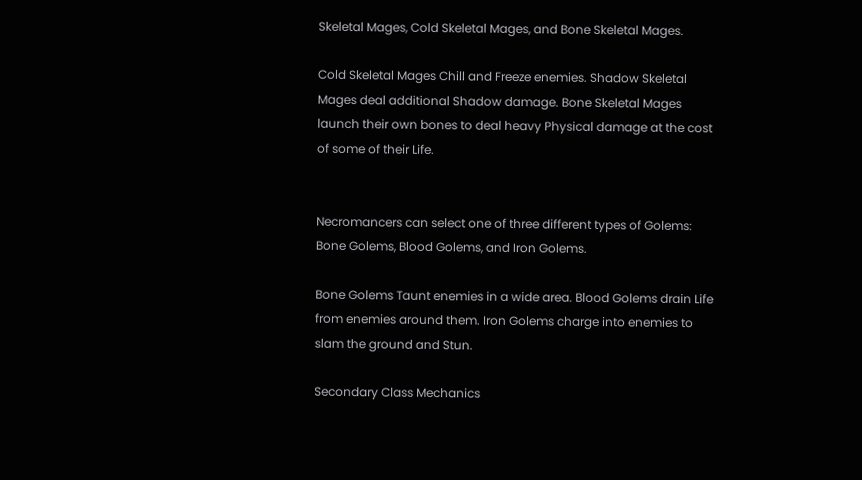Skeletal Mages, Cold Skeletal Mages, and Bone Skeletal Mages.

Cold Skeletal Mages Chill and Freeze enemies. Shadow Skeletal Mages deal additional Shadow damage. Bone Skeletal Mages launch their own bones to deal heavy Physical damage at the cost of some of their Life.


Necromancers can select one of three different types of Golems: Bone Golems, Blood Golems, and Iron Golems.

Bone Golems Taunt enemies in a wide area. Blood Golems drain Life from enemies around them. Iron Golems charge into enemies to slam the ground and Stun.

Secondary Class Mechanics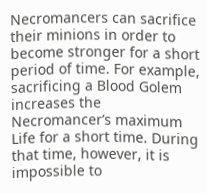Necromancers can sacrifice their minions in order to become stronger for a short period of time. For example, sacrificing a Blood Golem increases the Necromancer’s maximum Life for a short time. During that time, however, it is impossible to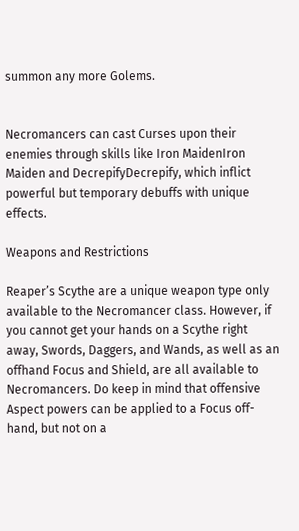summon any more Golems.


Necromancers can cast Curses upon their enemies through skills like Iron MaidenIron Maiden and DecrepifyDecrepify, which inflict powerful but temporary debuffs with unique effects.

Weapons and Restrictions

Reaper’s Scythe are a unique weapon type only available to the Necromancer class. However, if you cannot get your hands on a Scythe right away, Swords, Daggers, and Wands, as well as an offhand Focus and Shield, are all available to Necromancers. Do keep in mind that offensive Aspect powers can be applied to a Focus off-hand, but not on a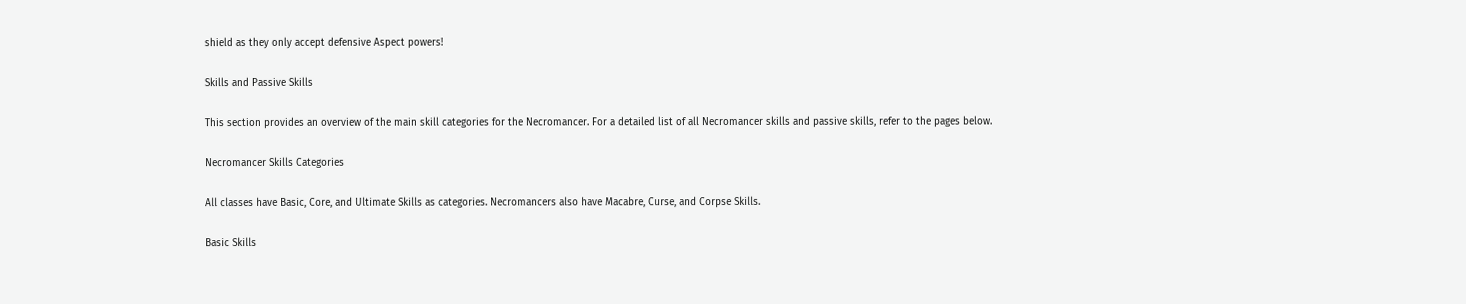shield as they only accept defensive Aspect powers!

Skills and Passive Skills

This section provides an overview of the main skill categories for the Necromancer. For a detailed list of all Necromancer skills and passive skills, refer to the pages below.

Necromancer Skills Categories

All classes have Basic, Core, and Ultimate Skills as categories. Necromancers also have Macabre, Curse, and Corpse Skills.

Basic Skills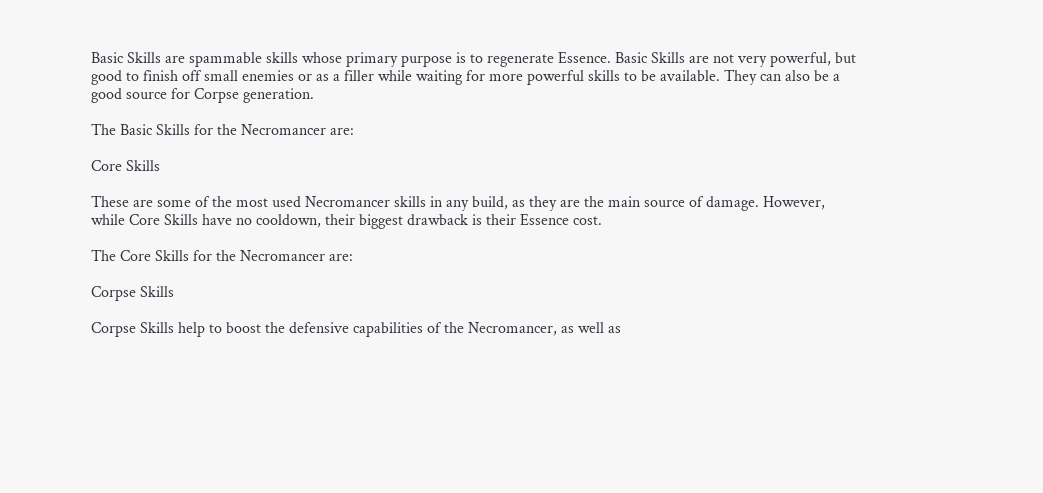Basic Skills are spammable skills whose primary purpose is to regenerate Essence. Basic Skills are not very powerful, but good to finish off small enemies or as a filler while waiting for more powerful skills to be available. They can also be a good source for Corpse generation.

The Basic Skills for the Necromancer are:

Core Skills

These are some of the most used Necromancer skills in any build, as they are the main source of damage. However, while Core Skills have no cooldown, their biggest drawback is their Essence cost.

The Core Skills for the Necromancer are:

Corpse Skills

Corpse Skills help to boost the defensive capabilities of the Necromancer, as well as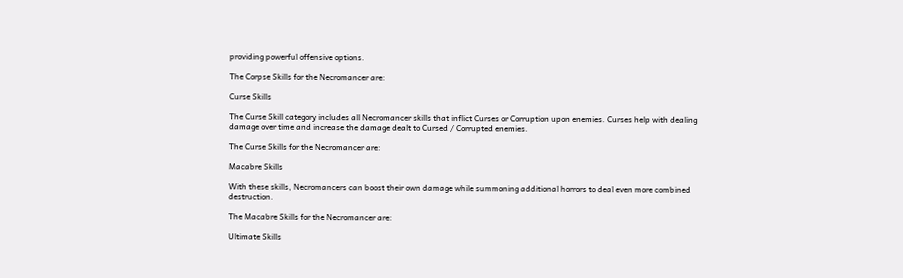providing powerful offensive options.

The Corpse Skills for the Necromancer are:

Curse Skills

The Curse Skill category includes all Necromancer skills that inflict Curses or Corruption upon enemies. Curses help with dealing damage over time and increase the damage dealt to Cursed / Corrupted enemies.

The Curse Skills for the Necromancer are:

Macabre Skills

With these skills, Necromancers can boost their own damage while summoning additional horrors to deal even more combined destruction.

The Macabre Skills for the Necromancer are:

Ultimate Skills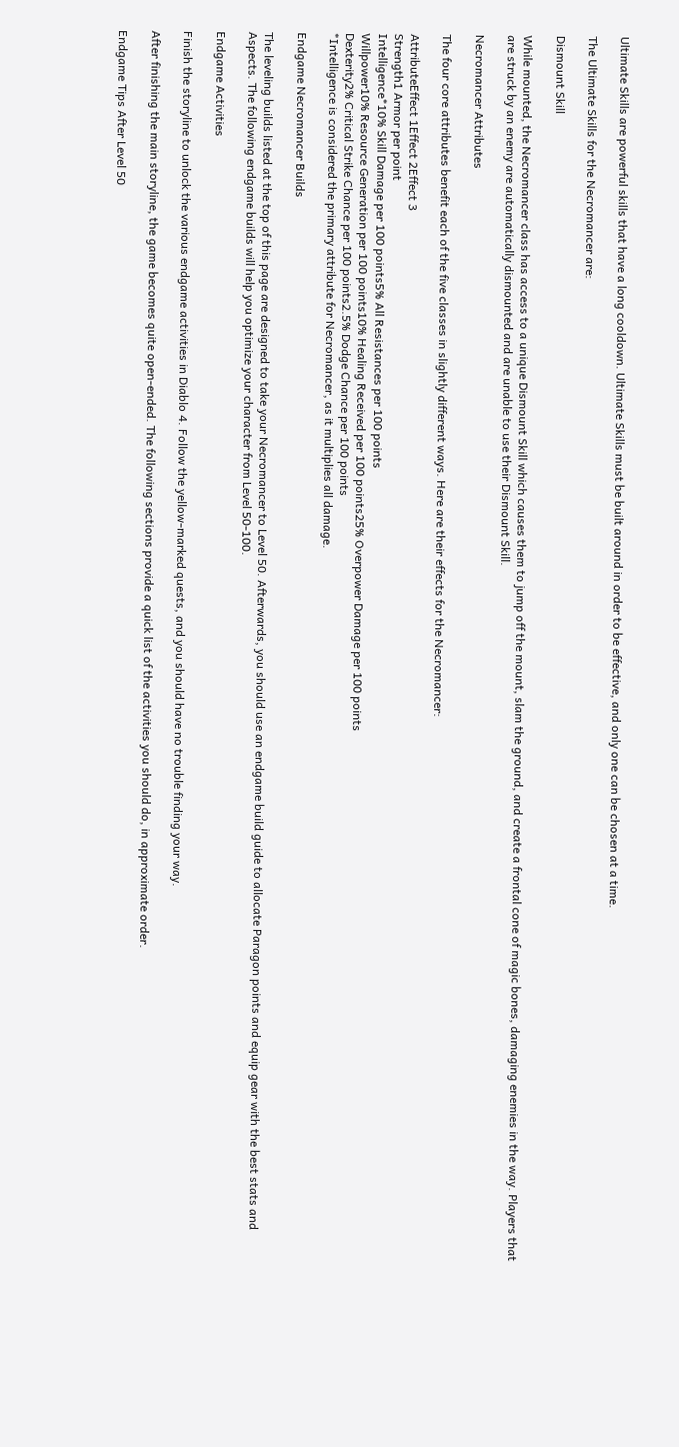Ultimate Skills are powerful skills that have a long cooldown. Ultimate Skills must be built around in order to be effective, and only one can be chosen at a time.

The Ultimate Skills for the Necromancer are:

Dismount Skill

While mounted, the Necromancer class has access to a unique Dismount Skill which causes them to jump off the mount, slam the ground, and create a frontal cone of magic bones, damaging enemies in the way. Players that are struck by an enemy are automatically dismounted and are unable to use their Dismount Skill.

Necromancer Attributes

The four core attributes benefit each of the five classes in slightly different ways. Here are their effects for the Necromancer:

AttributeEffect 1Effect 2Effect 3
Strength1 Armor per point
Intelligence*10% Skill Damage per 100 points5% All Resistances per 100 points
Willpower10% Resource Generation per 100 points10% Healing Received per 100 points25% Overpower Damage per 100 points
Dexterity2% Critical Strike Chance per 100 points2.5% Dodge Chance per 100 points
*Intelligence is considered the primary attribute for Necromancer, as it multiplies all damage.

Endgame Necromancer Builds

The leveling builds listed at the top of this page are designed to take your Necromancer to Level 50. Afterwards, you should use an endgame build guide to allocate Paragon points and equip gear with the best stats and Aspects. The following endgame builds will help you optimize your character from Level 50-100.

Endgame Activities

Finish the storyline to unlock the various endgame activities in Diablo 4. Follow the yellow-marked quests, and you should have no trouble finding your way.

After finishing the main storyline, the game becomes quite open-ended. The following sections provide a quick list of the activities you should do, in approximate order.

Endgame Tips After Level 50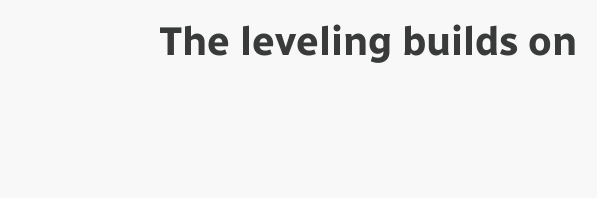The leveling builds on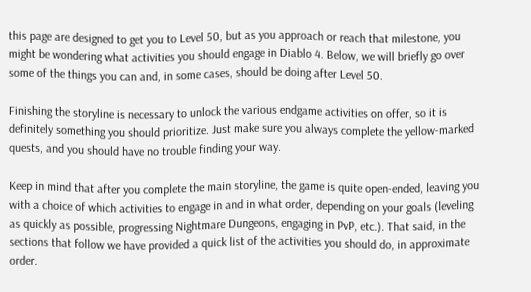this page are designed to get you to Level 50, but as you approach or reach that milestone, you might be wondering what activities you should engage in Diablo 4. Below, we will briefly go over some of the things you can and, in some cases, should be doing after Level 50.

Finishing the storyline is necessary to unlock the various endgame activities on offer, so it is definitely something you should prioritize. Just make sure you always complete the yellow-marked quests, and you should have no trouble finding your way.

Keep in mind that after you complete the main storyline, the game is quite open-ended, leaving you with a choice of which activities to engage in and in what order, depending on your goals (leveling as quickly as possible, progressing Nightmare Dungeons, engaging in PvP, etc.). That said, in the sections that follow we have provided a quick list of the activities you should do, in approximate order.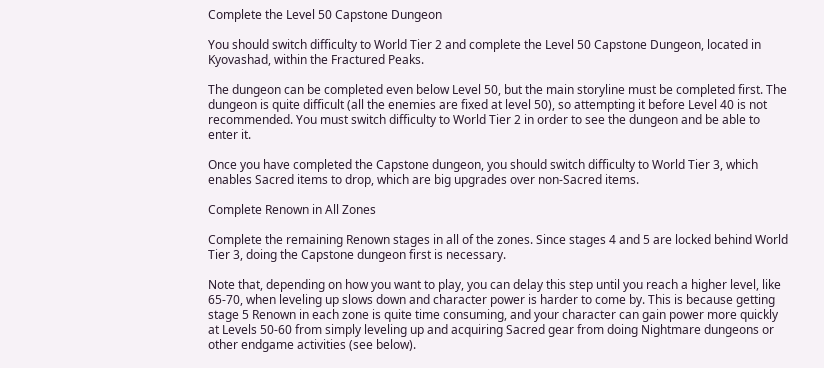Complete the Level 50 Capstone Dungeon

You should switch difficulty to World Tier 2 and complete the Level 50 Capstone Dungeon, located in Kyovashad, within the Fractured Peaks.

The dungeon can be completed even below Level 50, but the main storyline must be completed first. The dungeon is quite difficult (all the enemies are fixed at level 50), so attempting it before Level 40 is not recommended. You must switch difficulty to World Tier 2 in order to see the dungeon and be able to enter it.

Once you have completed the Capstone dungeon, you should switch difficulty to World Tier 3, which enables Sacred items to drop, which are big upgrades over non-Sacred items.

Complete Renown in All Zones

Complete the remaining Renown stages in all of the zones. Since stages 4 and 5 are locked behind World Tier 3, doing the Capstone dungeon first is necessary.

Note that, depending on how you want to play, you can delay this step until you reach a higher level, like 65-70, when leveling up slows down and character power is harder to come by. This is because getting stage 5 Renown in each zone is quite time consuming, and your character can gain power more quickly at Levels 50-60 from simply leveling up and acquiring Sacred gear from doing Nightmare dungeons or other endgame activities (see below).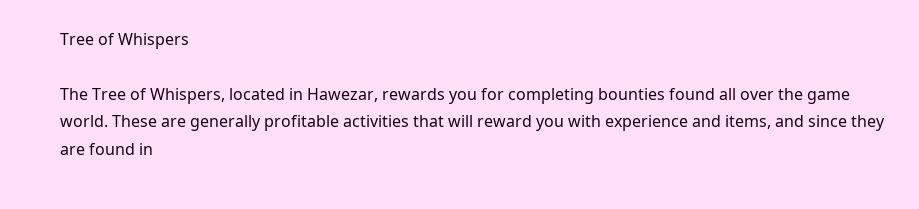Tree of Whispers

The Tree of Whispers, located in Hawezar, rewards you for completing bounties found all over the game world. These are generally profitable activities that will reward you with experience and items, and since they are found in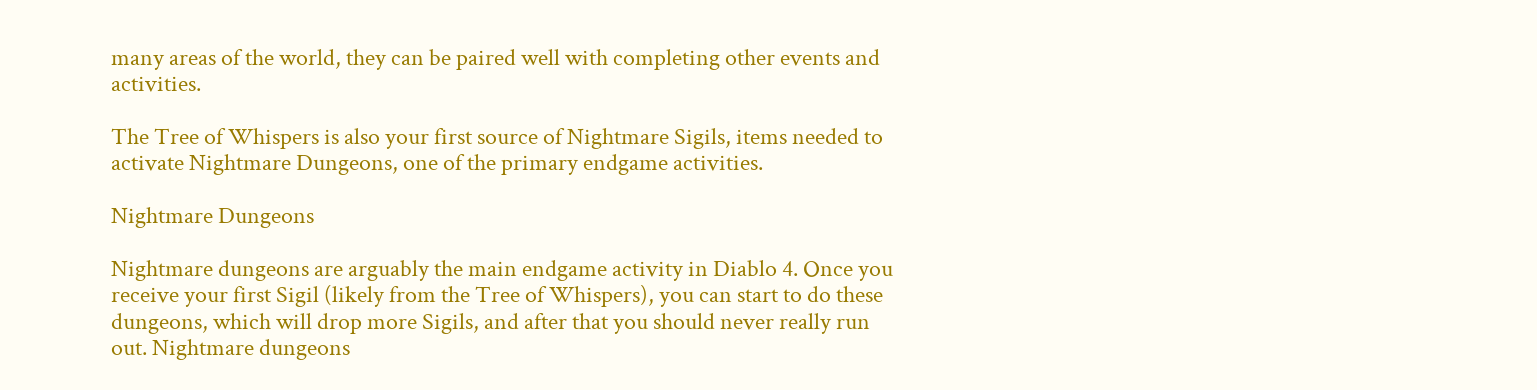many areas of the world, they can be paired well with completing other events and activities.

The Tree of Whispers is also your first source of Nightmare Sigils, items needed to activate Nightmare Dungeons, one of the primary endgame activities.

Nightmare Dungeons

Nightmare dungeons are arguably the main endgame activity in Diablo 4. Once you receive your first Sigil (likely from the Tree of Whispers), you can start to do these dungeons, which will drop more Sigils, and after that you should never really run out. Nightmare dungeons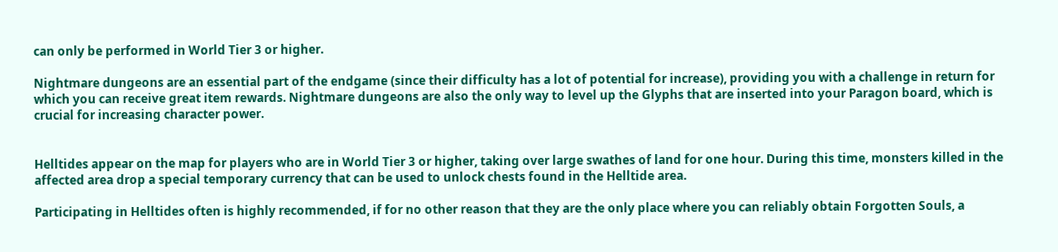can only be performed in World Tier 3 or higher.

Nightmare dungeons are an essential part of the endgame (since their difficulty has a lot of potential for increase), providing you with a challenge in return for which you can receive great item rewards. Nightmare dungeons are also the only way to level up the Glyphs that are inserted into your Paragon board, which is crucial for increasing character power.


Helltides appear on the map for players who are in World Tier 3 or higher, taking over large swathes of land for one hour. During this time, monsters killed in the affected area drop a special temporary currency that can be used to unlock chests found in the Helltide area.

Participating in Helltides often is highly recommended, if for no other reason that they are the only place where you can reliably obtain Forgotten Souls, a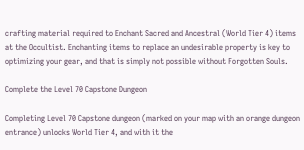crafting material required to Enchant Sacred and Ancestral (World Tier 4) items at the Occultist. Enchanting items to replace an undesirable property is key to optimizing your gear, and that is simply not possible without Forgotten Souls.

Complete the Level 70 Capstone Dungeon

Completing Level 70 Capstone dungeon (marked on your map with an orange dungeon entrance) unlocks World Tier 4, and with it the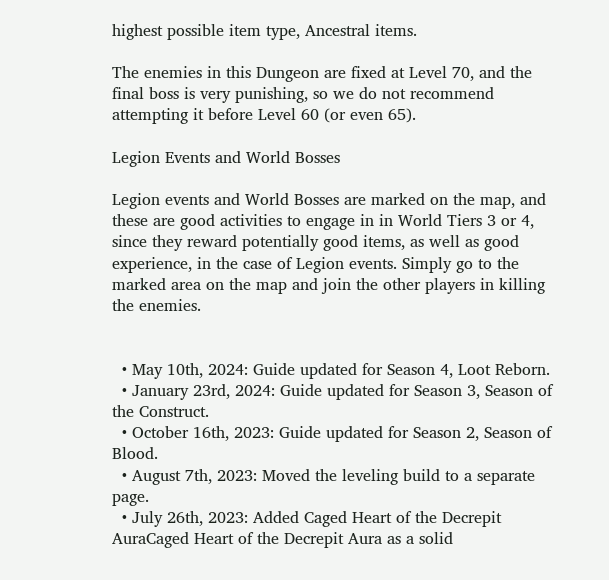highest possible item type, Ancestral items.

The enemies in this Dungeon are fixed at Level 70, and the final boss is very punishing, so we do not recommend attempting it before Level 60 (or even 65).

Legion Events and World Bosses

Legion events and World Bosses are marked on the map, and these are good activities to engage in in World Tiers 3 or 4, since they reward potentially good items, as well as good experience, in the case of Legion events. Simply go to the marked area on the map and join the other players in killing the enemies.


  • May 10th, 2024: Guide updated for Season 4, Loot Reborn.
  • January 23rd, 2024: Guide updated for Season 3, Season of the Construct.
  • October 16th, 2023: Guide updated for Season 2, Season of Blood.
  • August 7th, 2023: Moved the leveling build to a separate page.
  • July 26th, 2023: Added Caged Heart of the Decrepit AuraCaged Heart of the Decrepit Aura as a solid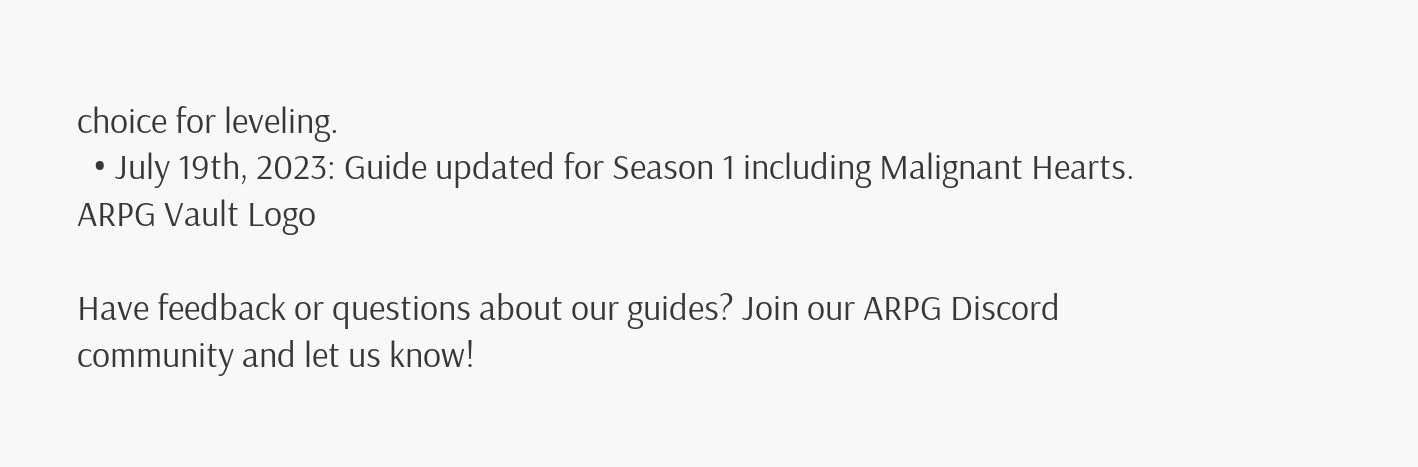choice for leveling.
  • July 19th, 2023: Guide updated for Season 1 including Malignant Hearts.
ARPG Vault Logo

Have feedback or questions about our guides? Join our ARPG Discord community and let us know!